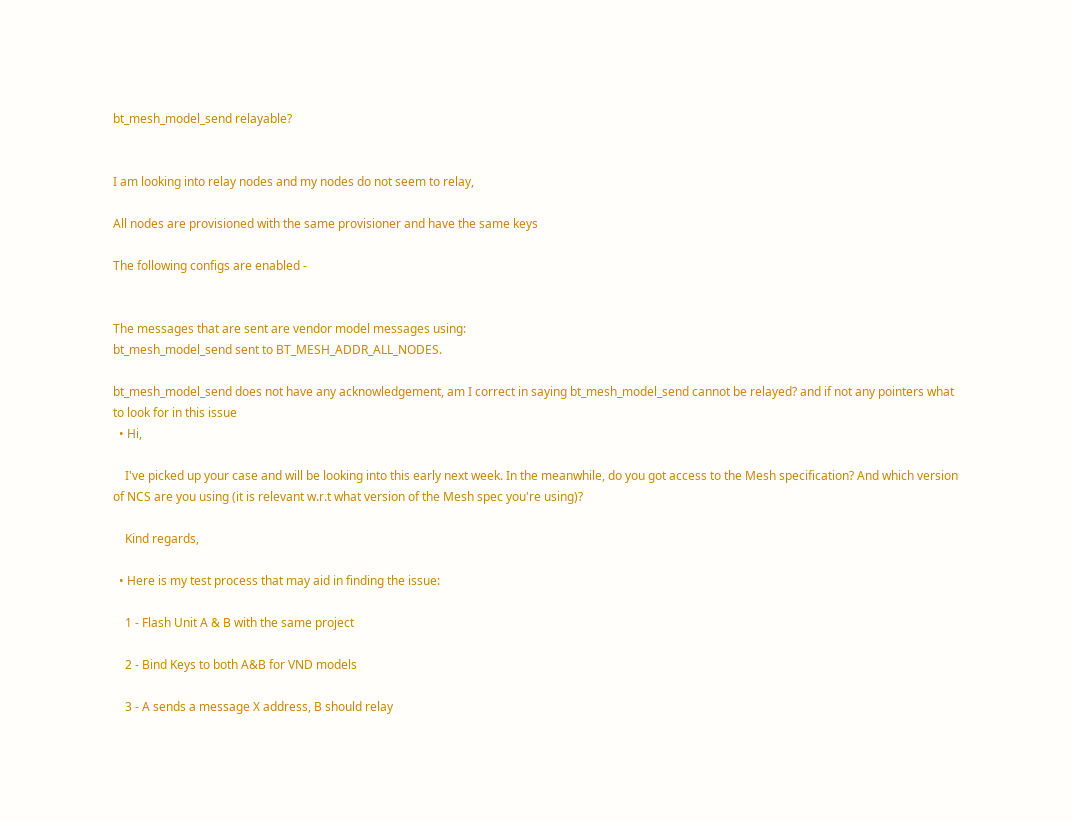bt_mesh_model_send relayable?


I am looking into relay nodes and my nodes do not seem to relay,

All nodes are provisioned with the same provisioner and have the same keys

The following configs are enabled -


The messages that are sent are vendor model messages using:
bt_mesh_model_send sent to BT_MESH_ADDR_ALL_NODES.

bt_mesh_model_send does not have any acknowledgement, am I correct in saying bt_mesh_model_send cannot be relayed? and if not any pointers what to look for in this issue
  • Hi,

    I've picked up your case and will be looking into this early next week. In the meanwhile, do you got access to the Mesh specification? And which version of NCS are you using (it is relevant w.r.t what version of the Mesh spec you're using)?

    Kind regards,

  • Here is my test process that may aid in finding the issue:

    1 - Flash Unit A & B with the same project

    2 - Bind Keys to both A&B for VND models

    3 - A sends a message X address, B should relay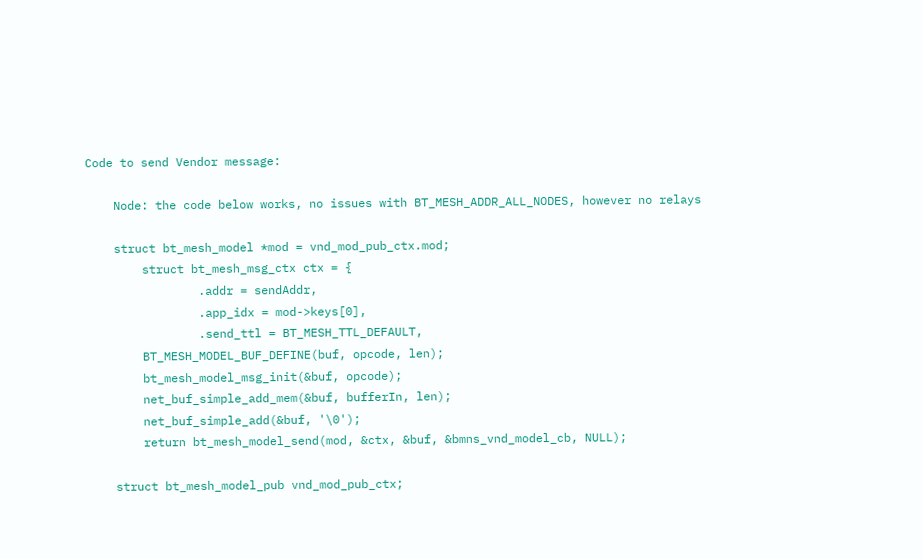Code to send Vendor message:

    Node: the code below works, no issues with BT_MESH_ADDR_ALL_NODES, however no relays

    struct bt_mesh_model *mod = vnd_mod_pub_ctx.mod;
        struct bt_mesh_msg_ctx ctx = {
                .addr = sendAddr,
                .app_idx = mod->keys[0],
                .send_ttl = BT_MESH_TTL_DEFAULT,
        BT_MESH_MODEL_BUF_DEFINE(buf, opcode, len);
        bt_mesh_model_msg_init(&buf, opcode);
        net_buf_simple_add_mem(&buf, bufferIn, len);
        net_buf_simple_add(&buf, '\0');
        return bt_mesh_model_send(mod, &ctx, &buf, &bmns_vnd_model_cb, NULL);

    struct bt_mesh_model_pub vnd_mod_pub_ctx;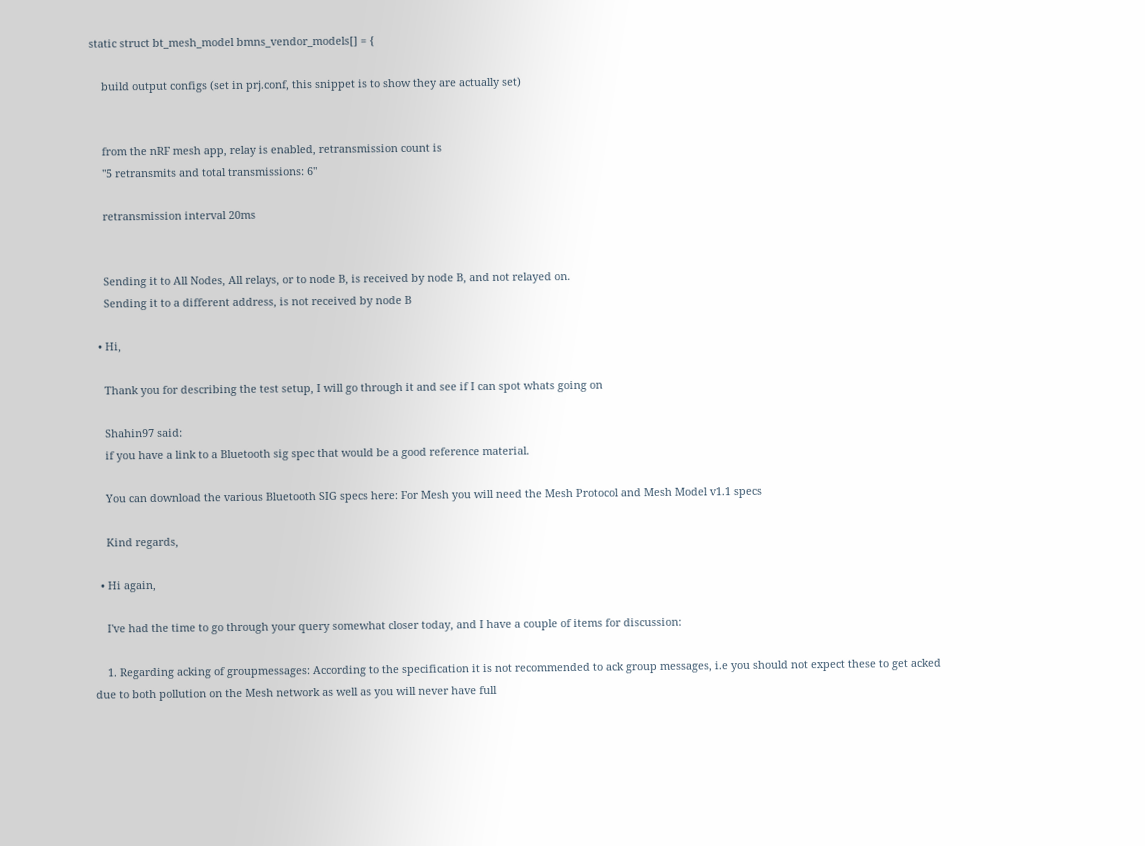static struct bt_mesh_model bmns_vendor_models[] = {

    build output configs (set in prj.conf, this snippet is to show they are actually set)


    from the nRF mesh app, relay is enabled, retransmission count is
    "5 retransmits and total transmissions: 6"

    retransmission interval 20ms


    Sending it to All Nodes, All relays, or to node B, is received by node B, and not relayed on.
    Sending it to a different address, is not received by node B

  • Hi,

    Thank you for describing the test setup, I will go through it and see if I can spot whats going on

    Shahin97 said:
    if you have a link to a Bluetooth sig spec that would be a good reference material.

    You can download the various Bluetooth SIG specs here: For Mesh you will need the Mesh Protocol and Mesh Model v1.1 specs

    Kind regards,

  • Hi again,

    I've had the time to go through your query somewhat closer today, and I have a couple of items for discussion:

    1. Regarding acking of groupmessages: According to the specification it is not recommended to ack group messages, i.e you should not expect these to get acked due to both pollution on the Mesh network as well as you will never have full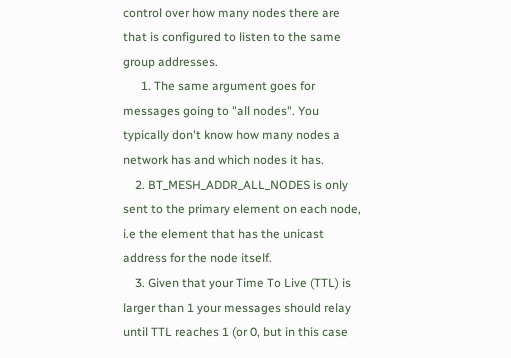control over how many nodes there are that is configured to listen to the same group addresses.
      1. The same argument goes for messages going to "all nodes". You typically don't know how many nodes a network has and which nodes it has.
    2. BT_MESH_ADDR_ALL_NODES is only sent to the primary element on each node, i.e the element that has the unicast address for the node itself.
    3. Given that your Time To Live (TTL) is larger than 1 your messages should relay until TTL reaches 1 (or 0, but in this case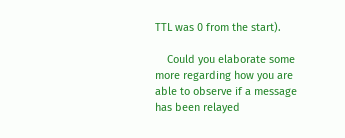TTL was 0 from the start).

    Could you elaborate some more regarding how you are able to observe if a message has been relayed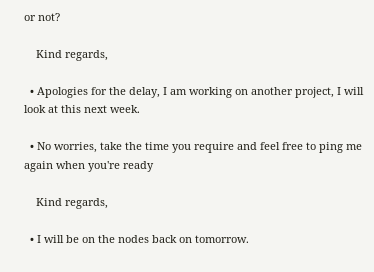or not?

    Kind regards,

  • Apologies for the delay, I am working on another project, I will look at this next week.

  • No worries, take the time you require and feel free to ping me again when you're ready

    Kind regards,

  • I will be on the nodes back on tomorrow.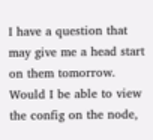I have a question that may give me a head start on them tomorrow. Would I be able to view the config on the node,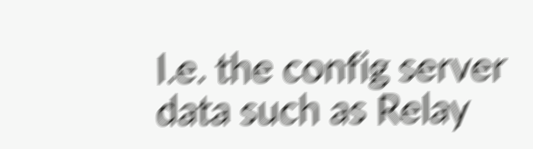I.e. the config server data such as Relay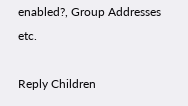enabled?, Group Addresses etc.

Reply Children